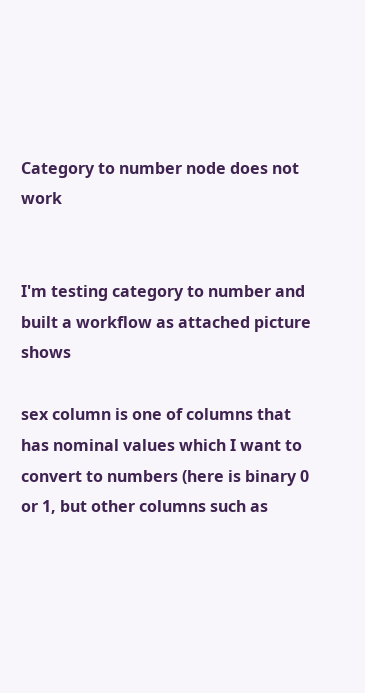Category to number node does not work


I'm testing category to number and built a workflow as attached picture shows

sex column is one of columns that has nominal values which I want to convert to numbers (here is binary 0 or 1, but other columns such as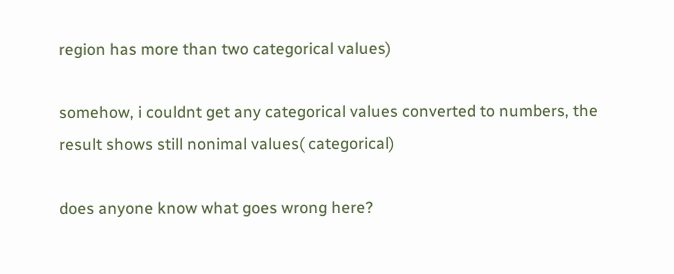region has more than two categorical values)

somehow, i couldnt get any categorical values converted to numbers, the result shows still nonimal values( categorical)

does anyone know what goes wrong here?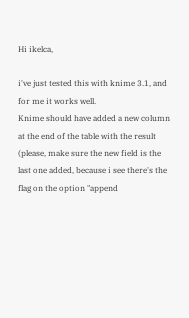Hi ikelca,

i've just tested this with knime 3.1, and for me it works well.
Knime should have added a new column at the end of the table with the result (please, make sure the new field is the last one added, because i see there's the flag on the option "append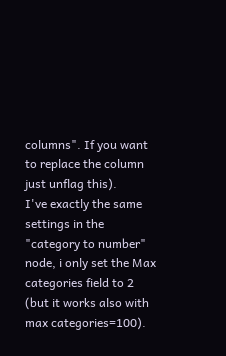columns". If you want to replace the column just unflag this).
I've exactly the same settings in the "category to number" node, i only set the Max categories field to 2 (but it works also with max categories=100).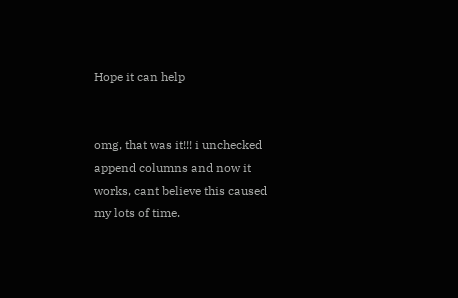Hope it can help


omg, that was it!!! i unchecked append columns and now it works, cant believe this caused my lots of time.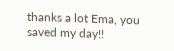thanks a lot Ema, you saved my day!!